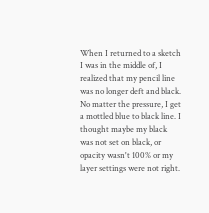When I returned to a sketch I was in the middle of, I realized that my pencil line was no longer deft and black. No matter the pressure, I get a mottled blue to black line. I thought maybe my black was not set on black, or opacity wasn't 100% or my layer settings were not right.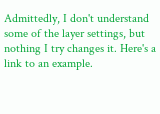Admittedly, I don't understand some of the layer settings, but nothing I try changes it. Here's a link to an example.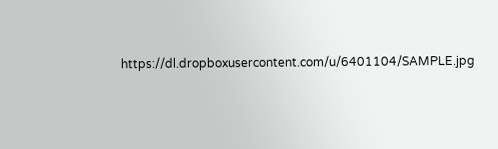https://dl.dropboxusercontent.com/u/6401104/SAMPLE.jpg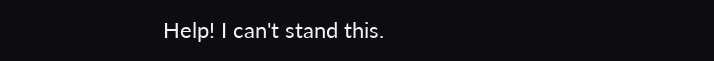Help! I can't stand this.